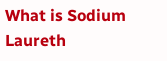What is Sodium Laureth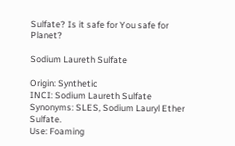Sulfate? Is it safe for You safe for Planet?

Sodium Laureth Sulfate

Origin: Synthetic
INCI: Sodium Laureth Sulfate
Synonyms: SLES, Sodium Lauryl Ether Sulfate.
Use: Foaming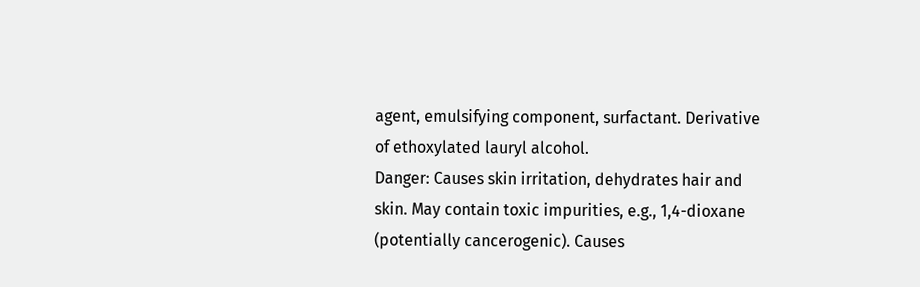agent, emulsifying component, surfactant. Derivative of ethoxylated lauryl alcohol.
Danger: Causes skin irritation, dehydrates hair and skin. May contain toxic impurities, e.g., 1,4-dioxane (potentially cancerogenic). Causes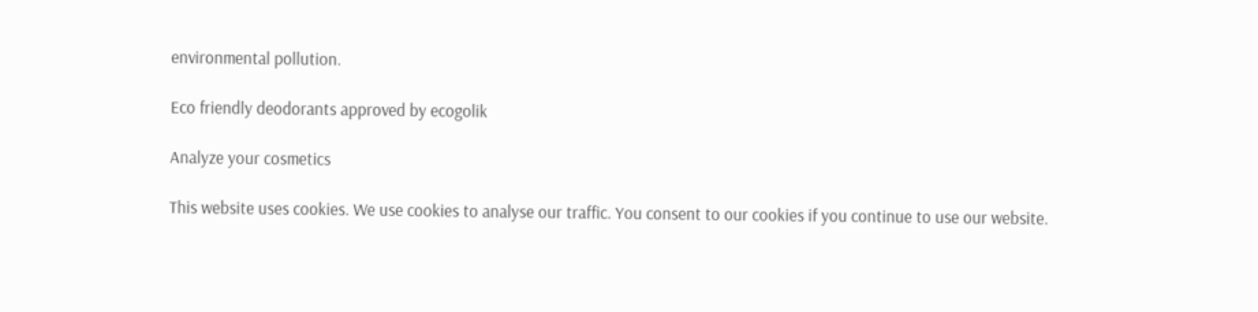environmental pollution.

Eco friendly deodorants approved by ecogolik

Analyze your cosmetics

This website uses cookies. We use cookies to analyse our traffic. You consent to our cookies if you continue to use our website.